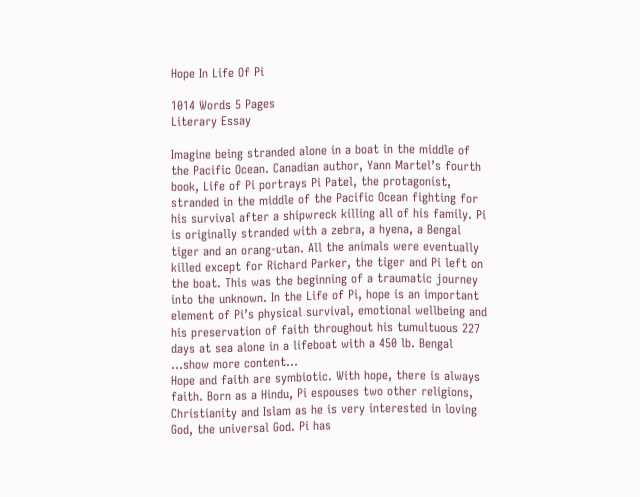Hope In Life Of Pi

1014 Words 5 Pages
Literary Essay

Imagine being stranded alone in a boat in the middle of the Pacific Ocean. Canadian author, Yann Martel’s fourth book, Life of Pi portrays Pi Patel, the protagonist, stranded in the middle of the Pacific Ocean fighting for his survival after a shipwreck killing all of his family. Pi is originally stranded with a zebra, a hyena, a Bengal tiger and an orang-utan. All the animals were eventually killed except for Richard Parker, the tiger and Pi left on the boat. This was the beginning of a traumatic journey into the unknown. In the Life of Pi, hope is an important element of Pi’s physical survival, emotional wellbeing and his preservation of faith throughout his tumultuous 227 days at sea alone in a lifeboat with a 450 lb. Bengal
…show more content…
Hope and faith are symbiotic. With hope, there is always faith. Born as a Hindu, Pi espouses two other religions, Christianity and Islam as he is very interested in loving God, the universal God. Pi has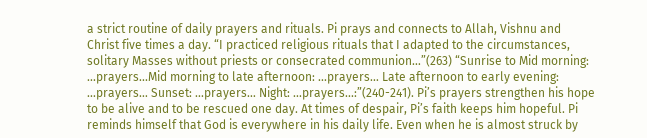a strict routine of daily prayers and rituals. Pi prays and connects to Allah, Vishnu and Christ five times a day. “I practiced religious rituals that I adapted to the circumstances, solitary Masses without priests or consecrated communion…”(263) “Sunrise to Mid morning: ...prayers...Mid morning to late afternoon: ...prayers… Late afternoon to early evening: ...prayers… Sunset: ...prayers… Night: ...prayers...:”(240-241). Pi’s prayers strengthen his hope to be alive and to be rescued one day. At times of despair, Pi’s faith keeps him hopeful. Pi reminds himself that God is everywhere in his daily life. Even when he is almost struck by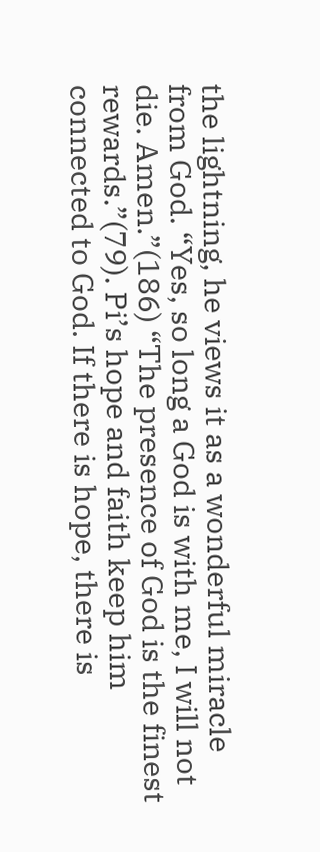the lightning, he views it as a wonderful miracle from God. “Yes, so long a God is with me, I will not die. Amen.”(186) “The presence of God is the finest rewards.”(79). Pi’s hope and faith keep him connected to God. If there is hope, there is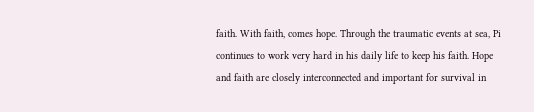faith. With faith, comes hope. Through the traumatic events at sea, Pi continues to work very hard in his daily life to keep his faith. Hope and faith are closely interconnected and important for survival in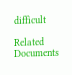difficult

Related Documents